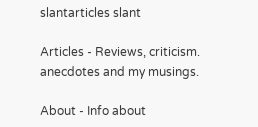slantarticles slant

Articles - Reviews, criticism. anecdotes and my musings.

About - Info about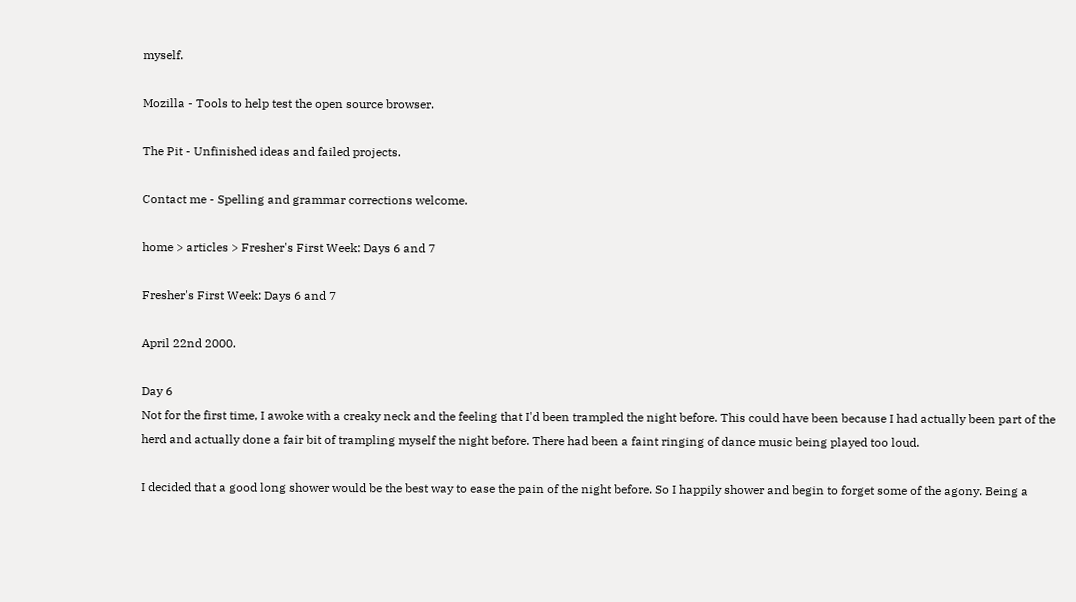myself.

Mozilla - Tools to help test the open source browser.

The Pit - Unfinished ideas and failed projects.

Contact me - Spelling and grammar corrections welcome.

home > articles > Fresher's First Week: Days 6 and 7

Fresher's First Week: Days 6 and 7

April 22nd 2000.

Day 6
Not for the first time, I awoke with a creaky neck and the feeling that I'd been trampled the night before. This could have been because I had actually been part of the herd and actually done a fair bit of trampling myself the night before. There had been a faint ringing of dance music being played too loud.

I decided that a good long shower would be the best way to ease the pain of the night before. So I happily shower and begin to forget some of the agony. Being a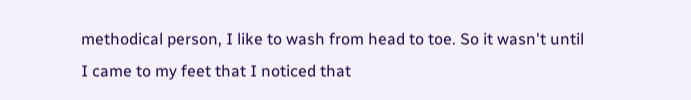methodical person, I like to wash from head to toe. So it wasn't until I came to my feet that I noticed that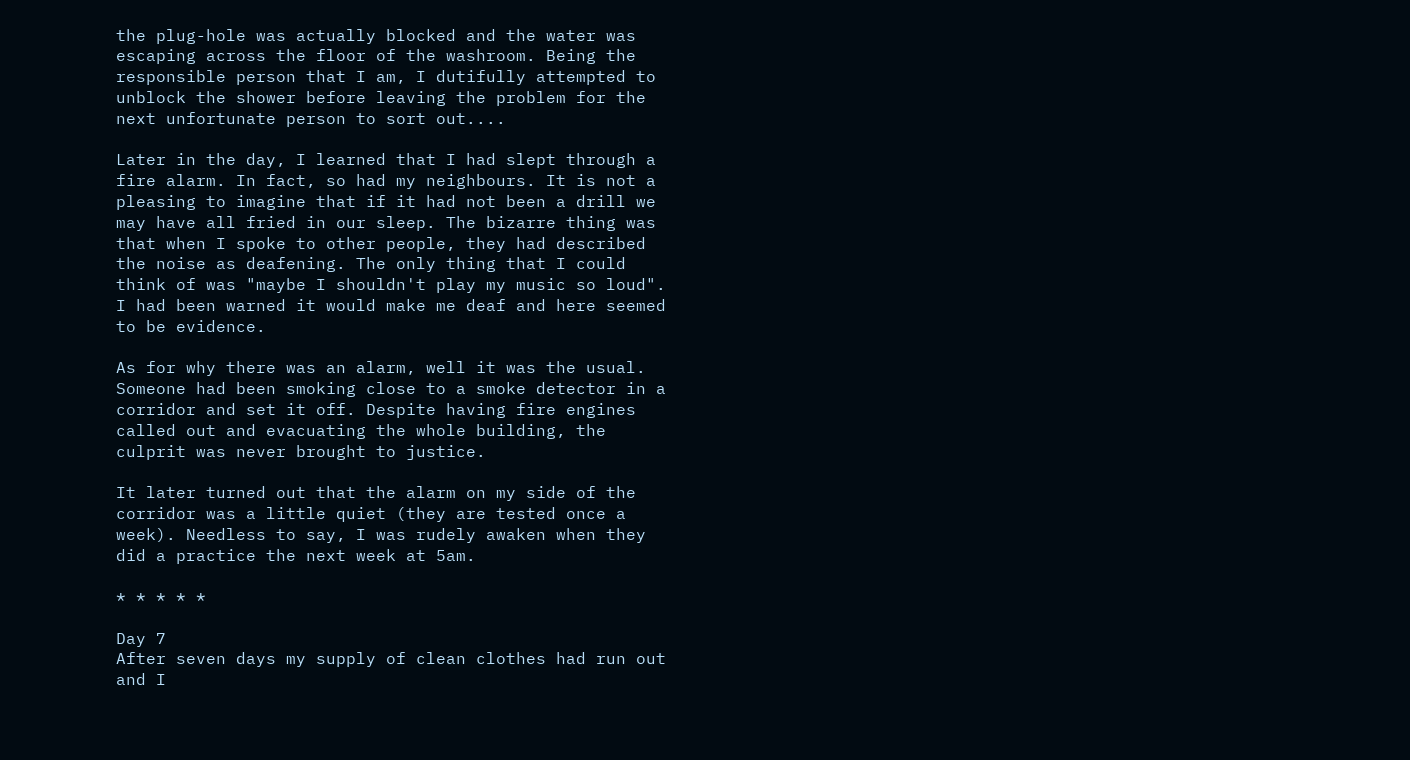the plug-hole was actually blocked and the water was escaping across the floor of the washroom. Being the responsible person that I am, I dutifully attempted to unblock the shower before leaving the problem for the next unfortunate person to sort out....

Later in the day, I learned that I had slept through a fire alarm. In fact, so had my neighbours. It is not a pleasing to imagine that if it had not been a drill we may have all fried in our sleep. The bizarre thing was that when I spoke to other people, they had described the noise as deafening. The only thing that I could think of was "maybe I shouldn't play my music so loud". I had been warned it would make me deaf and here seemed to be evidence.

As for why there was an alarm, well it was the usual. Someone had been smoking close to a smoke detector in a corridor and set it off. Despite having fire engines called out and evacuating the whole building, the culprit was never brought to justice.

It later turned out that the alarm on my side of the corridor was a little quiet (they are tested once a week). Needless to say, I was rudely awaken when they did a practice the next week at 5am.

* * * * *

Day 7
After seven days my supply of clean clothes had run out and I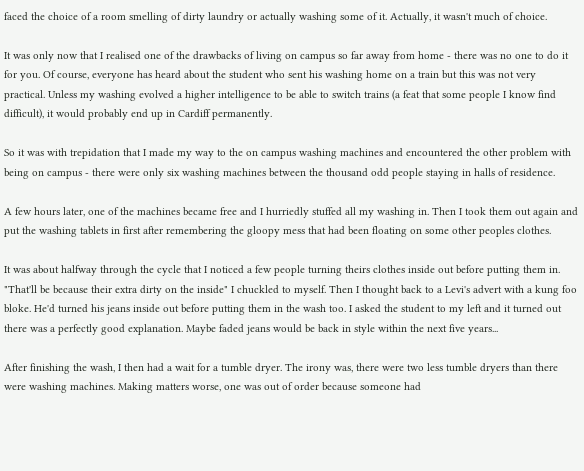faced the choice of a room smelling of dirty laundry or actually washing some of it. Actually, it wasn't much of choice.

It was only now that I realised one of the drawbacks of living on campus so far away from home - there was no one to do it for you. Of course, everyone has heard about the student who sent his washing home on a train but this was not very practical. Unless my washing evolved a higher intelligence to be able to switch trains (a feat that some people I know find difficult), it would probably end up in Cardiff permanently.

So it was with trepidation that I made my way to the on campus washing machines and encountered the other problem with being on campus - there were only six washing machines between the thousand odd people staying in halls of residence.

A few hours later, one of the machines became free and I hurriedly stuffed all my washing in. Then I took them out again and put the washing tablets in first after remembering the gloopy mess that had been floating on some other peoples clothes.

It was about halfway through the cycle that I noticed a few people turning theirs clothes inside out before putting them in. "That'll be because their extra dirty on the inside" I chuckled to myself. Then I thought back to a Levi's advert with a kung foo bloke. He'd turned his jeans inside out before putting them in the wash too. I asked the student to my left and it turned out there was a perfectly good explanation. Maybe faded jeans would be back in style within the next five years...

After finishing the wash, I then had a wait for a tumble dryer. The irony was, there were two less tumble dryers than there were washing machines. Making matters worse, one was out of order because someone had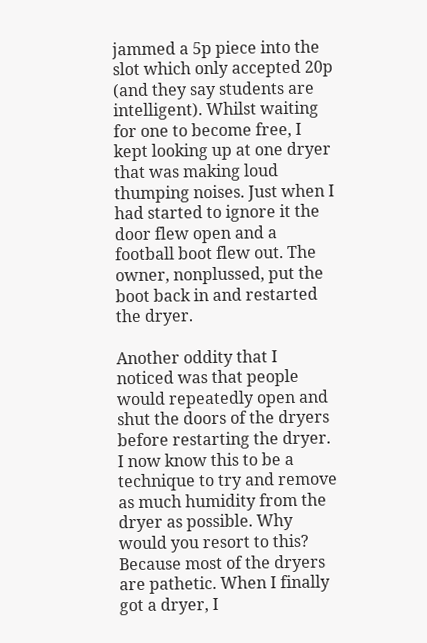jammed a 5p piece into the slot which only accepted 20p (and they say students are intelligent). Whilst waiting for one to become free, I kept looking up at one dryer that was making loud thumping noises. Just when I had started to ignore it the door flew open and a football boot flew out. The owner, nonplussed, put the boot back in and restarted the dryer.

Another oddity that I noticed was that people would repeatedly open and shut the doors of the dryers before restarting the dryer. I now know this to be a technique to try and remove as much humidity from the dryer as possible. Why would you resort to this? Because most of the dryers are pathetic. When I finally got a dryer, I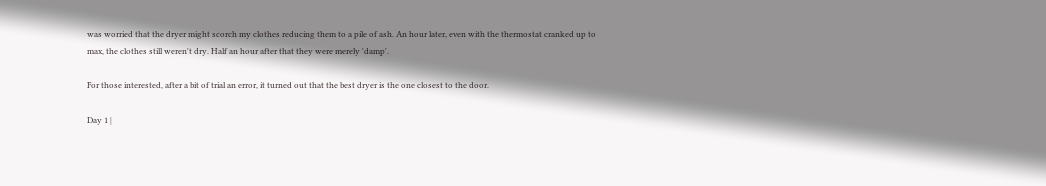was worried that the dryer might scorch my clothes reducing them to a pile of ash. An hour later, even with the thermostat cranked up to max, the clothes still weren't dry. Half an hour after that they were merely 'damp'.

For those interested, after a bit of trial an error, it turned out that the best dryer is the one closest to the door.

Day 1 |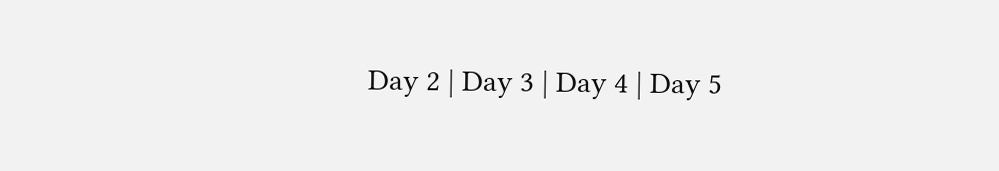Day 2 | Day 3 | Day 4 | Day 5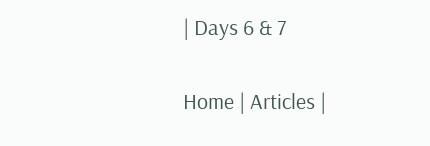| Days 6 & 7

Home | Articles |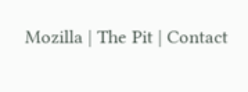Mozilla | The Pit | Contact